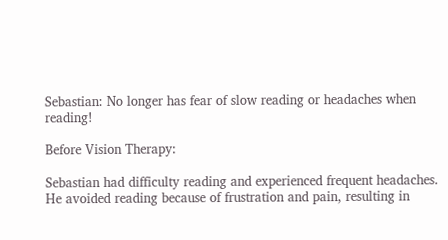Sebastian: No longer has fear of slow reading or headaches when reading!

Before Vision Therapy:

Sebastian had difficulty reading and experienced frequent headaches. He avoided reading because of frustration and pain, resulting in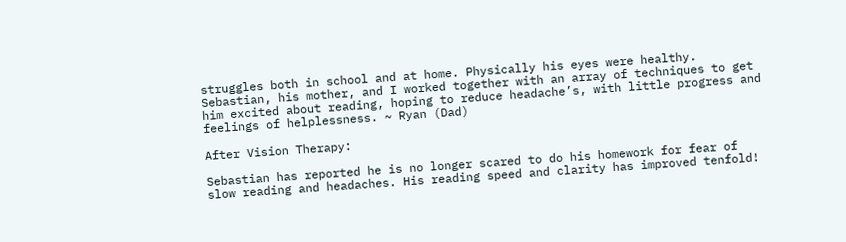struggles both in school and at home. Physically his eyes were healthy. Sebastian, his mother, and I worked together with an array of techniques to get him excited about reading, hoping to reduce headache’s, with little progress and feelings of helplessness. ~ Ryan (Dad)

After Vision Therapy:

Sebastian has reported he is no longer scared to do his homework for fear of slow reading and headaches. His reading speed and clarity has improved tenfold!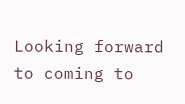Looking forward to coming to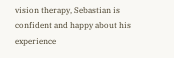vision therapy, Sebastian is confident and happy about his experience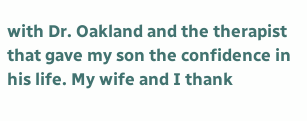with Dr. Oakland and the therapist that gave my son the confidence in his life. My wife and I thank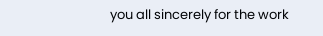you all sincerely for the work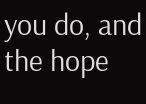you do, and the hope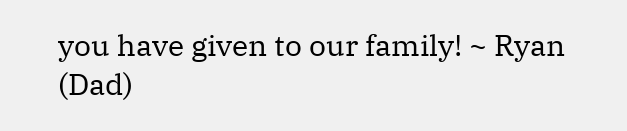you have given to our family! ~ Ryan (Dad)